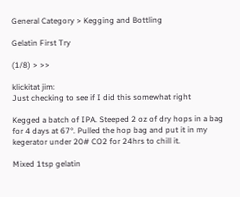General Category > Kegging and Bottling

Gelatin First Try

(1/8) > >>

klickitat jim:
Just checking to see if I did this somewhat right

Kegged a batch of IPA. Steeped 2 oz of dry hops in a bag for 4 days at 67°. Pulled the hop bag and put it in my kegerator under 20# CO2 for 24hrs to chill it.

Mixed 1tsp gelatin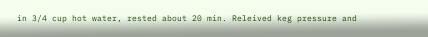in 3/4 cup hot water, rested about 20 min. Releived keg pressure and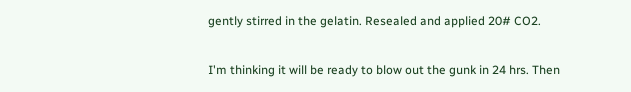gently stirred in the gelatin. Resealed and applied 20# CO2.

I'm thinking it will be ready to blow out the gunk in 24 hrs. Then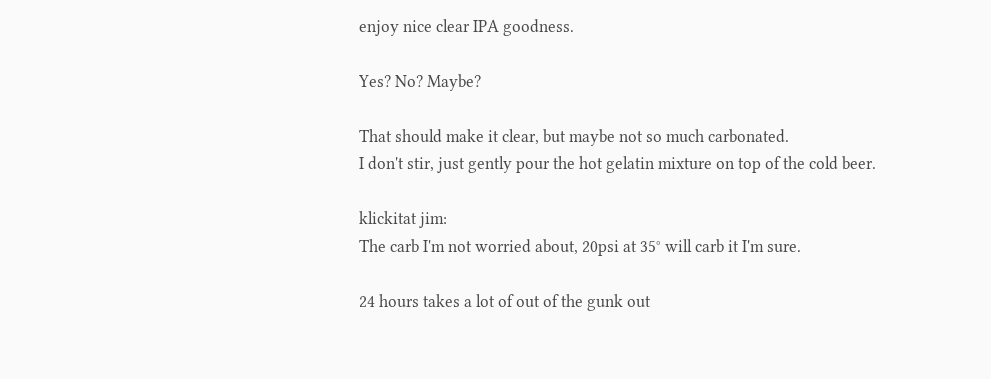enjoy nice clear IPA goodness.

Yes? No? Maybe?

That should make it clear, but maybe not so much carbonated.
I don't stir, just gently pour the hot gelatin mixture on top of the cold beer.

klickitat jim:
The carb I'm not worried about, 20psi at 35° will carb it I'm sure.

24 hours takes a lot of out of the gunk out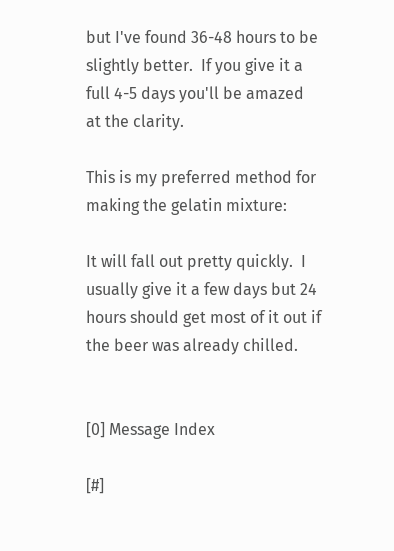but I've found 36-48 hours to be slightly better.  If you give it a full 4-5 days you'll be amazed at the clarity.

This is my preferred method for making the gelatin mixture:

It will fall out pretty quickly.  I usually give it a few days but 24 hours should get most of it out if the beer was already chilled.


[0] Message Index

[#]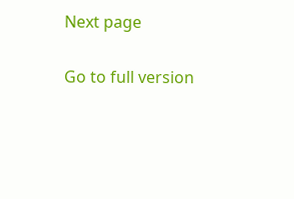Next page

Go to full version